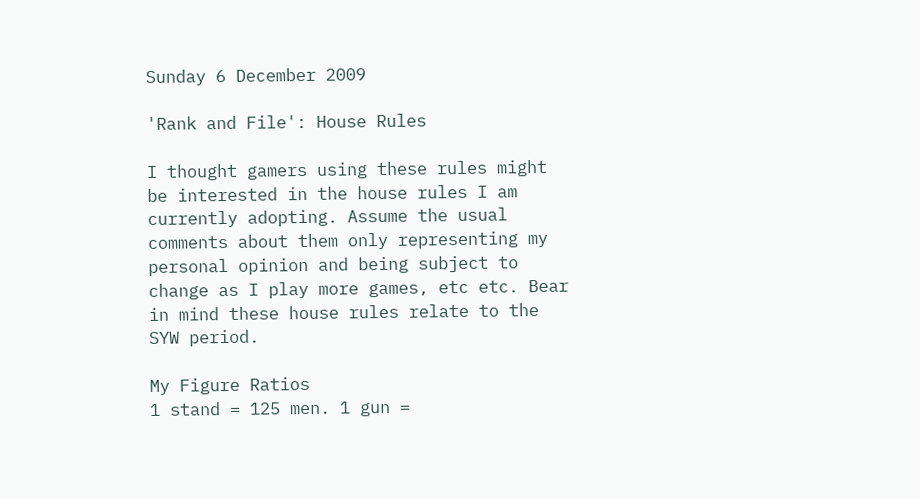Sunday 6 December 2009

'Rank and File': House Rules

I thought gamers using these rules might be interested in the house rules I am currently adopting. Assume the usual comments about them only representing my personal opinion and being subject to change as I play more games, etc etc. Bear in mind these house rules relate to the SYW period.

My Figure Ratios
1 stand = 125 men. 1 gun =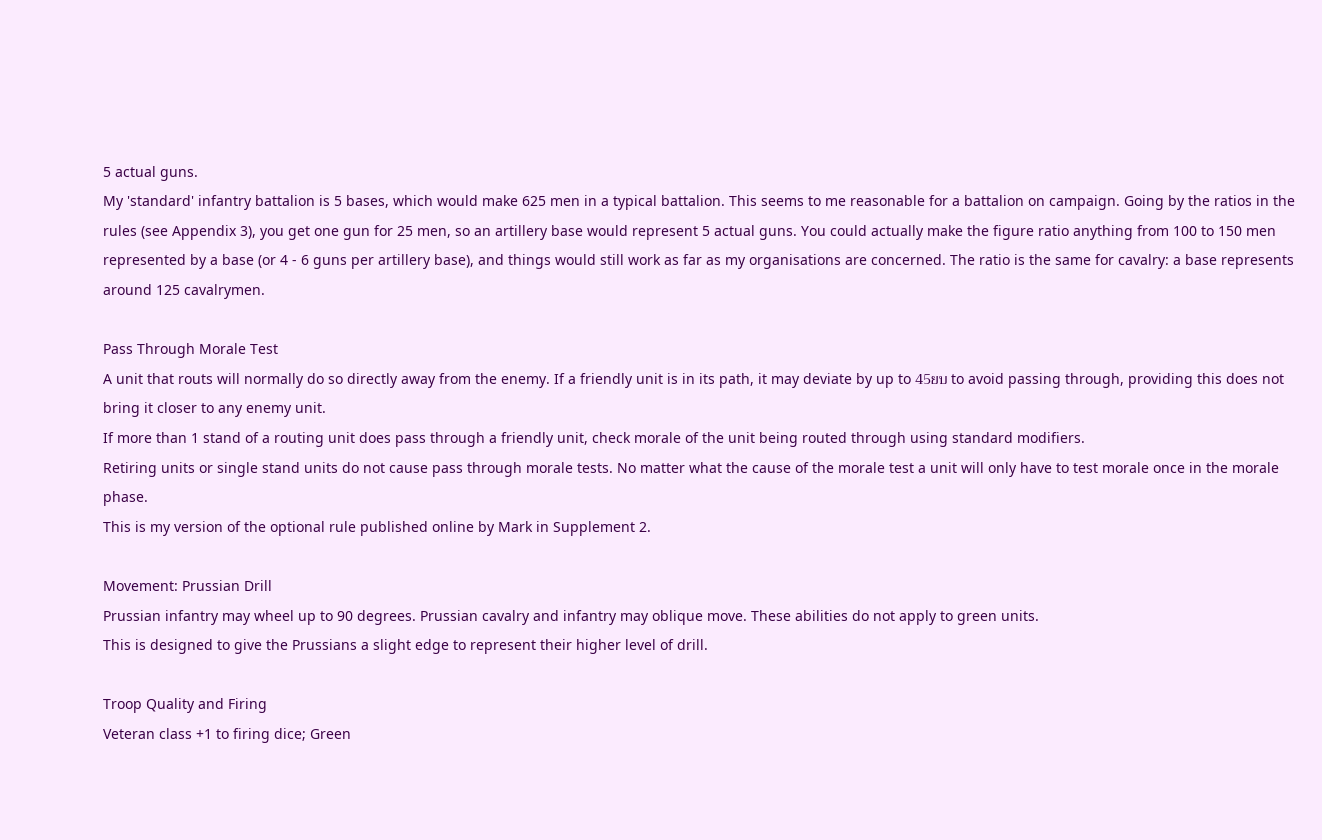5 actual guns.
My 'standard' infantry battalion is 5 bases, which would make 625 men in a typical battalion. This seems to me reasonable for a battalion on campaign. Going by the ratios in the rules (see Appendix 3), you get one gun for 25 men, so an artillery base would represent 5 actual guns. You could actually make the figure ratio anything from 100 to 150 men represented by a base (or 4 - 6 guns per artillery base), and things would still work as far as my organisations are concerned. The ratio is the same for cavalry: a base represents around 125 cavalrymen.

Pass Through Morale Test
A unit that routs will normally do so directly away from the enemy. If a friendly unit is in its path, it may deviate by up to 45ยบ to avoid passing through, providing this does not bring it closer to any enemy unit.
If more than 1 stand of a routing unit does pass through a friendly unit, check morale of the unit being routed through using standard modifiers.
Retiring units or single stand units do not cause pass through morale tests. No matter what the cause of the morale test a unit will only have to test morale once in the morale phase.
This is my version of the optional rule published online by Mark in Supplement 2.

Movement: Prussian Drill
Prussian infantry may wheel up to 90 degrees. Prussian cavalry and infantry may oblique move. These abilities do not apply to green units.
This is designed to give the Prussians a slight edge to represent their higher level of drill.

Troop Quality and Firing
Veteran class +1 to firing dice; Green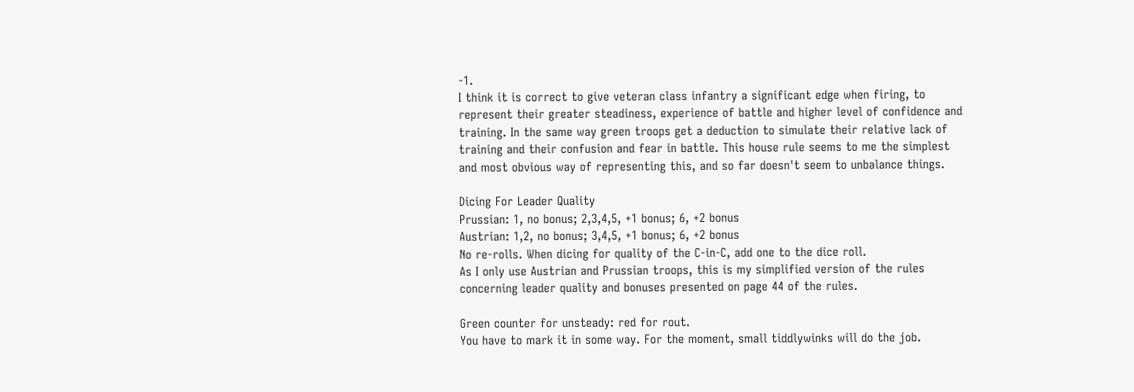-1.
I think it is correct to give veteran class infantry a significant edge when firing, to represent their greater steadiness, experience of battle and higher level of confidence and training. In the same way green troops get a deduction to simulate their relative lack of training and their confusion and fear in battle. This house rule seems to me the simplest and most obvious way of representing this, and so far doesn't seem to unbalance things.

Dicing For Leader Quality
Prussian: 1, no bonus; 2,3,4,5, +1 bonus; 6, +2 bonus
Austrian: 1,2, no bonus; 3,4,5, +1 bonus; 6, +2 bonus
No re-rolls. When dicing for quality of the C-in-C, add one to the dice roll.
As I only use Austrian and Prussian troops, this is my simplified version of the rules concerning leader quality and bonuses presented on page 44 of the rules.

Green counter for unsteady: red for rout.
You have to mark it in some way. For the moment, small tiddlywinks will do the job.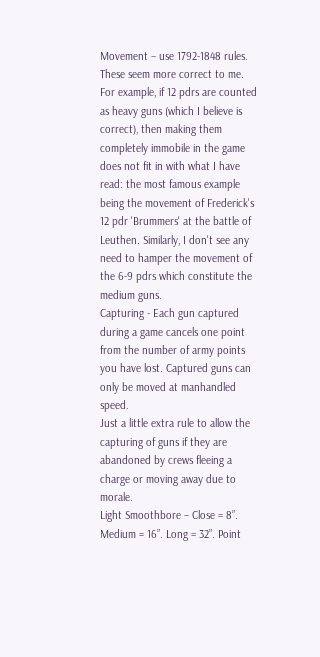Movement – use 1792-1848 rules.
These seem more correct to me. For example, if 12 pdrs are counted as heavy guns (which I believe is correct), then making them completely immobile in the game does not fit in with what I have read: the most famous example being the movement of Frederick's 12 pdr 'Brummers' at the battle of Leuthen. Similarly, I don't see any need to hamper the movement of the 6-9 pdrs which constitute the medium guns.
Capturing - Each gun captured during a game cancels one point from the number of army points you have lost. Captured guns can only be moved at manhandled speed.
Just a little extra rule to allow the capturing of guns if they are abandoned by crews fleeing a charge or moving away due to morale.
Light Smoothbore – Close = 8”. Medium = 16”. Long = 32”. Point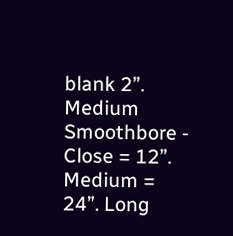blank 2”.
Medium Smoothbore - Close = 12”. Medium = 24”. Long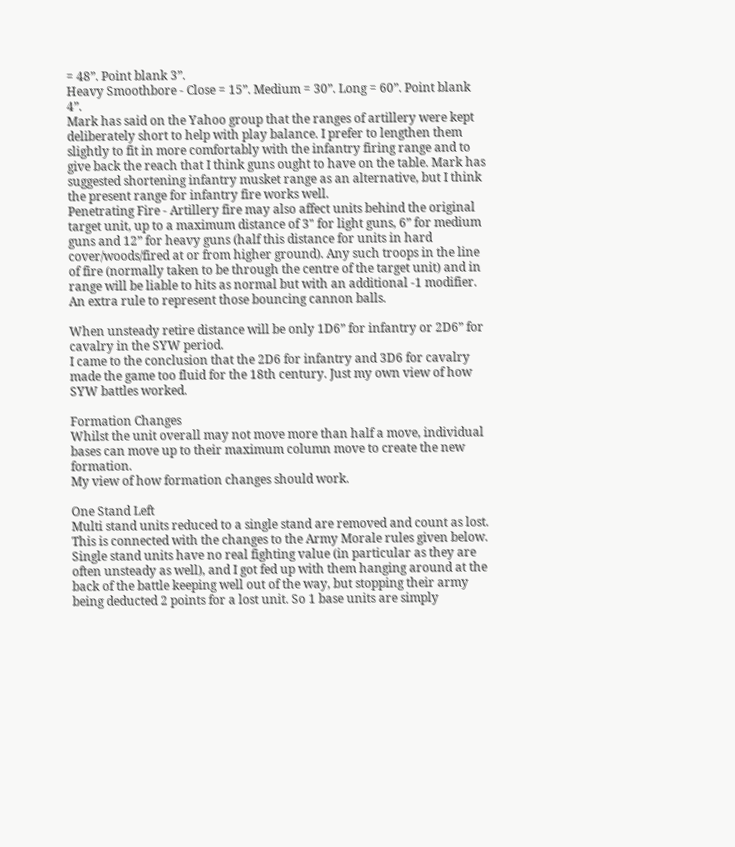= 48”. Point blank 3”.
Heavy Smoothbore - Close = 15”. Medium = 30”. Long = 60”. Point blank 4”.
Mark has said on the Yahoo group that the ranges of artillery were kept deliberately short to help with play balance. I prefer to lengthen them slightly to fit in more comfortably with the infantry firing range and to give back the reach that I think guns ought to have on the table. Mark has suggested shortening infantry musket range as an alternative, but I think the present range for infantry fire works well.
Penetrating Fire - Artillery fire may also affect units behind the original target unit, up to a maximum distance of 3" for light guns, 6” for medium guns and 12” for heavy guns (half this distance for units in hard cover/woods/fired at or from higher ground). Any such troops in the line of fire (normally taken to be through the centre of the target unit) and in range will be liable to hits as normal but with an additional -1 modifier.
An extra rule to represent those bouncing cannon balls.

When unsteady retire distance will be only 1D6” for infantry or 2D6” for cavalry in the SYW period.
I came to the conclusion that the 2D6 for infantry and 3D6 for cavalry made the game too fluid for the 18th century. Just my own view of how SYW battles worked.

Formation Changes
Whilst the unit overall may not move more than half a move, individual bases can move up to their maximum column move to create the new formation.
My view of how formation changes should work.

One Stand Left
Multi stand units reduced to a single stand are removed and count as lost.
This is connected with the changes to the Army Morale rules given below. Single stand units have no real fighting value (in particular as they are often unsteady as well), and I got fed up with them hanging around at the back of the battle keeping well out of the way, but stopping their army being deducted 2 points for a lost unit. So 1 base units are simply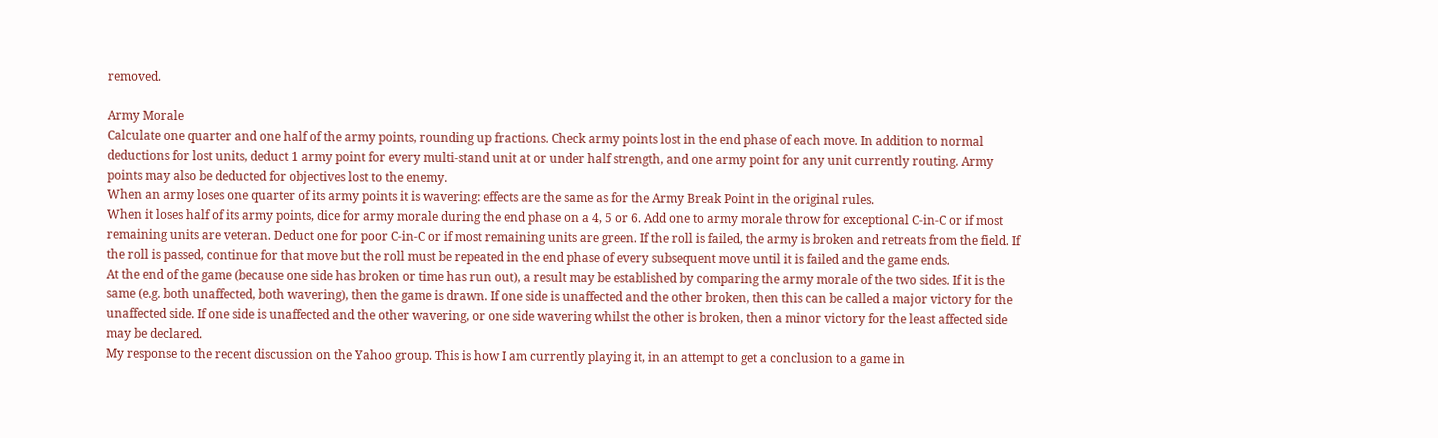removed.

Army Morale
Calculate one quarter and one half of the army points, rounding up fractions. Check army points lost in the end phase of each move. In addition to normal deductions for lost units, deduct 1 army point for every multi-stand unit at or under half strength, and one army point for any unit currently routing. Army points may also be deducted for objectives lost to the enemy.
When an army loses one quarter of its army points it is wavering: effects are the same as for the Army Break Point in the original rules.
When it loses half of its army points, dice for army morale during the end phase on a 4, 5 or 6. Add one to army morale throw for exceptional C-in-C or if most remaining units are veteran. Deduct one for poor C-in-C or if most remaining units are green. If the roll is failed, the army is broken and retreats from the field. If the roll is passed, continue for that move but the roll must be repeated in the end phase of every subsequent move until it is failed and the game ends.
At the end of the game (because one side has broken or time has run out), a result may be established by comparing the army morale of the two sides. If it is the same (e.g. both unaffected, both wavering), then the game is drawn. If one side is unaffected and the other broken, then this can be called a major victory for the unaffected side. If one side is unaffected and the other wavering, or one side wavering whilst the other is broken, then a minor victory for the least affected side may be declared.
My response to the recent discussion on the Yahoo group. This is how I am currently playing it, in an attempt to get a conclusion to a game in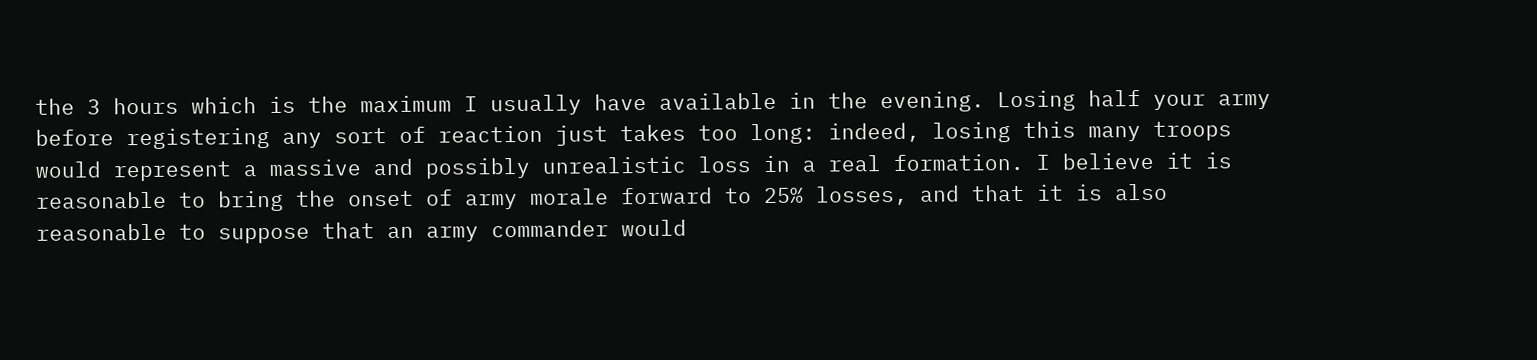the 3 hours which is the maximum I usually have available in the evening. Losing half your army before registering any sort of reaction just takes too long: indeed, losing this many troops would represent a massive and possibly unrealistic loss in a real formation. I believe it is reasonable to bring the onset of army morale forward to 25% losses, and that it is also reasonable to suppose that an army commander would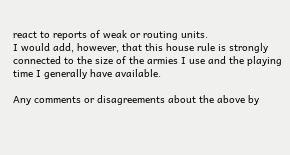react to reports of weak or routing units.
I would add, however, that this house rule is strongly connected to the size of the armies I use and the playing time I generally have available.

Any comments or disagreements about the above by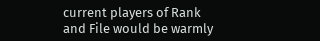current players of Rank and File would be warmly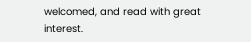welcomed, and read with great interest.